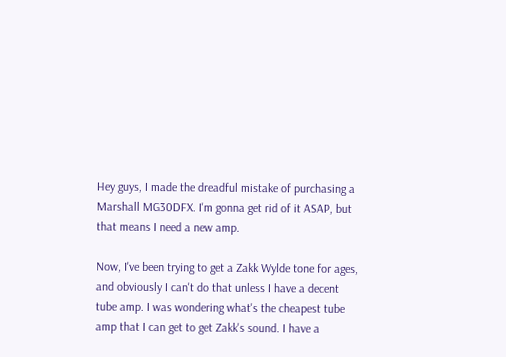Hey guys, I made the dreadful mistake of purchasing a Marshall MG30DFX. I'm gonna get rid of it ASAP, but that means I need a new amp.

Now, I've been trying to get a Zakk Wylde tone for ages, and obviously I can't do that unless I have a decent tube amp. I was wondering what's the cheapest tube amp that I can get to get Zakk's sound. I have a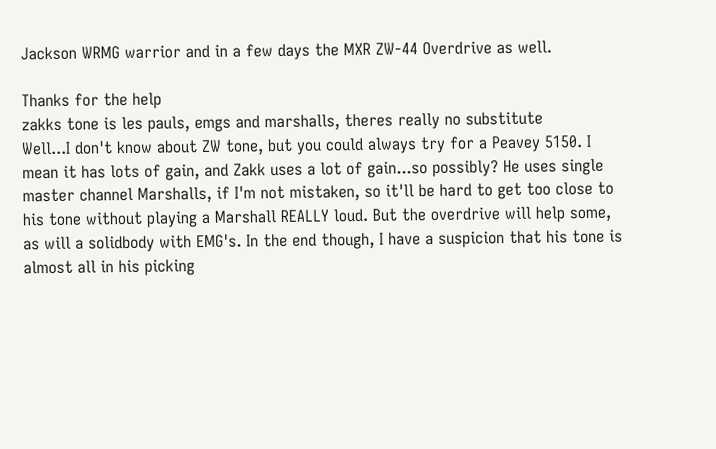Jackson WRMG warrior and in a few days the MXR ZW-44 Overdrive as well.

Thanks for the help
zakks tone is les pauls, emgs and marshalls, theres really no substitute
Well...I don't know about ZW tone, but you could always try for a Peavey 5150. I mean it has lots of gain, and Zakk uses a lot of gain...so possibly? He uses single master channel Marshalls, if I'm not mistaken, so it'll be hard to get too close to his tone without playing a Marshall REALLY loud. But the overdrive will help some, as will a solidbody with EMG's. In the end though, I have a suspicion that his tone is almost all in his picking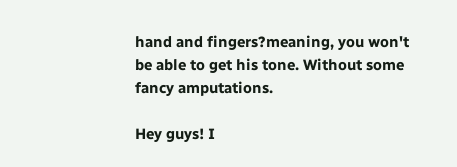hand and fingers?meaning, you won't be able to get his tone. Without some fancy amputations.

Hey guys! I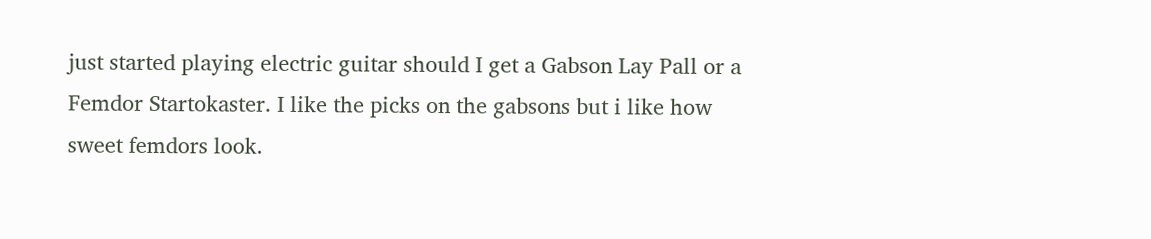just started playing electric guitar should I get a Gabson Lay Pall or a Femdor Startokaster. I like the picks on the gabsons but i like how sweet femdors look.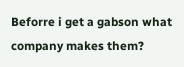Beforre i get a gabson what company makes them?